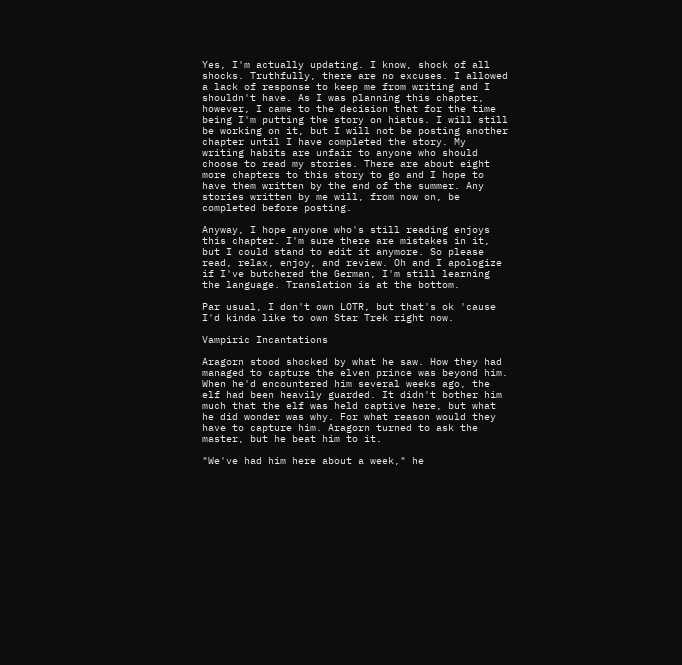Yes, I'm actually updating. I know, shock of all shocks. Truthfully, there are no excuses. I allowed a lack of response to keep me from writing and I shouldn't have. As I was planning this chapter, however, I came to the decision that for the time being I'm putting the story on hiatus. I will still be working on it, but I will not be posting another chapter until I have completed the story. My writing habits are unfair to anyone who should choose to read my stories. There are about eight more chapters to this story to go and I hope to have them written by the end of the summer. Any stories written by me will, from now on, be completed before posting.

Anyway, I hope anyone who's still reading enjoys this chapter. I'm sure there are mistakes in it, but I could stand to edit it anymore. So please read, relax, enjoy, and review. Oh and I apologize if I've butchered the German, I'm still learning the language. Translation is at the bottom.

Par usual, I don't own LOTR, but that's ok 'cause I'd kinda like to own Star Trek right now.

Vampiric Incantations

Aragorn stood shocked by what he saw. How they had managed to capture the elven prince was beyond him. When he'd encountered him several weeks ago, the elf had been heavily guarded. It didn't bother him much that the elf was held captive here, but what he did wonder was why. For what reason would they have to capture him. Aragorn turned to ask the master, but he beat him to it.

"We've had him here about a week," he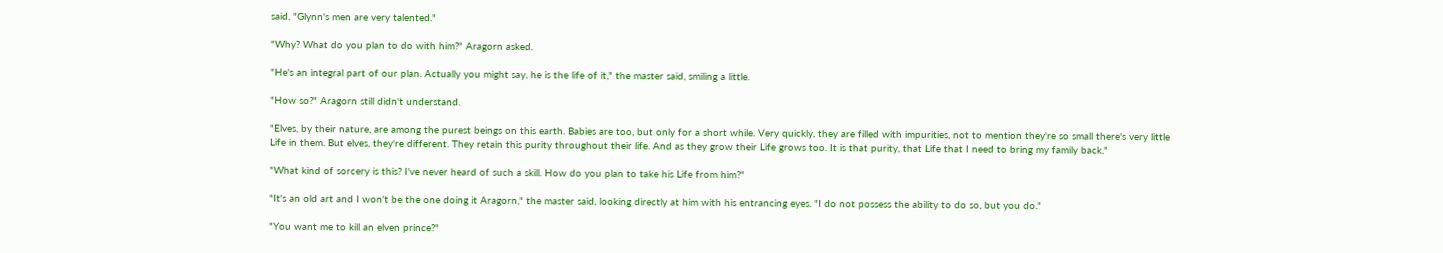said. "Glynn's men are very talented."

"Why? What do you plan to do with him?" Aragorn asked.

"He's an integral part of our plan. Actually you might say, he is the life of it," the master said, smiling a little.

"How so?" Aragorn still didn't understand.

"Elves, by their nature, are among the purest beings on this earth. Babies are too, but only for a short while. Very quickly, they are filled with impurities, not to mention they're so small there's very little Life in them. But elves, they're different. They retain this purity throughout their life. And as they grow their Life grows too. It is that purity, that Life that I need to bring my family back."

"What kind of sorcery is this? I've never heard of such a skill. How do you plan to take his Life from him?"

"It's an old art and I won't be the one doing it Aragorn," the master said, looking directly at him with his entrancing eyes. "I do not possess the ability to do so, but you do."

"You want me to kill an elven prince?"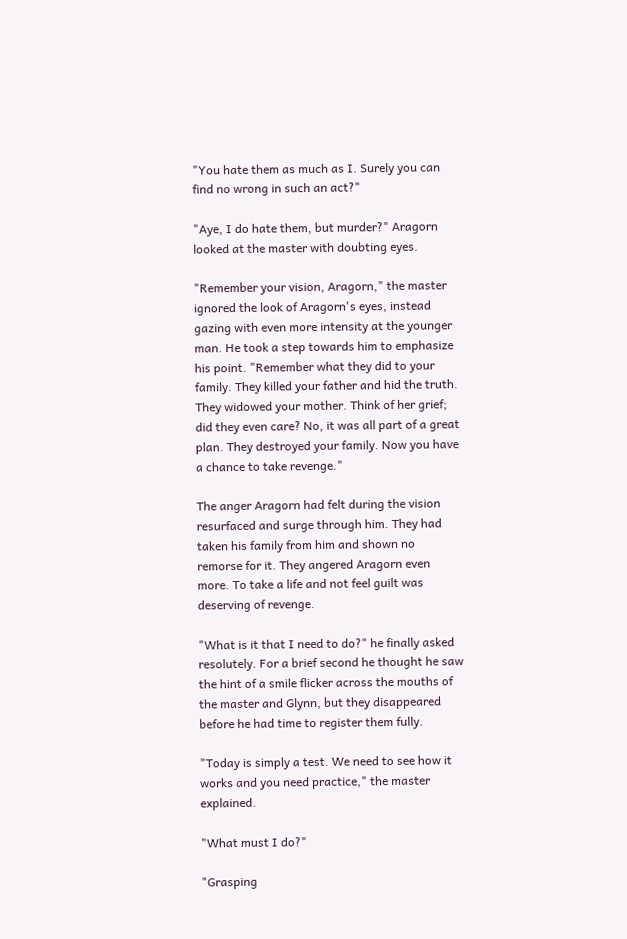"You hate them as much as I. Surely you can find no wrong in such an act?"

"Aye, I do hate them, but murder?" Aragorn looked at the master with doubting eyes.

"Remember your vision, Aragorn," the master ignored the look of Aragorn's eyes, instead gazing with even more intensity at the younger man. He took a step towards him to emphasize his point. "Remember what they did to your family. They killed your father and hid the truth. They widowed your mother. Think of her grief; did they even care? No, it was all part of a great plan. They destroyed your family. Now you have a chance to take revenge."

The anger Aragorn had felt during the vision resurfaced and surge through him. They had taken his family from him and shown no remorse for it. They angered Aragorn even more. To take a life and not feel guilt was deserving of revenge.

"What is it that I need to do?" he finally asked resolutely. For a brief second he thought he saw the hint of a smile flicker across the mouths of the master and Glynn, but they disappeared before he had time to register them fully.

"Today is simply a test. We need to see how it works and you need practice," the master explained.

"What must I do?"

"Grasping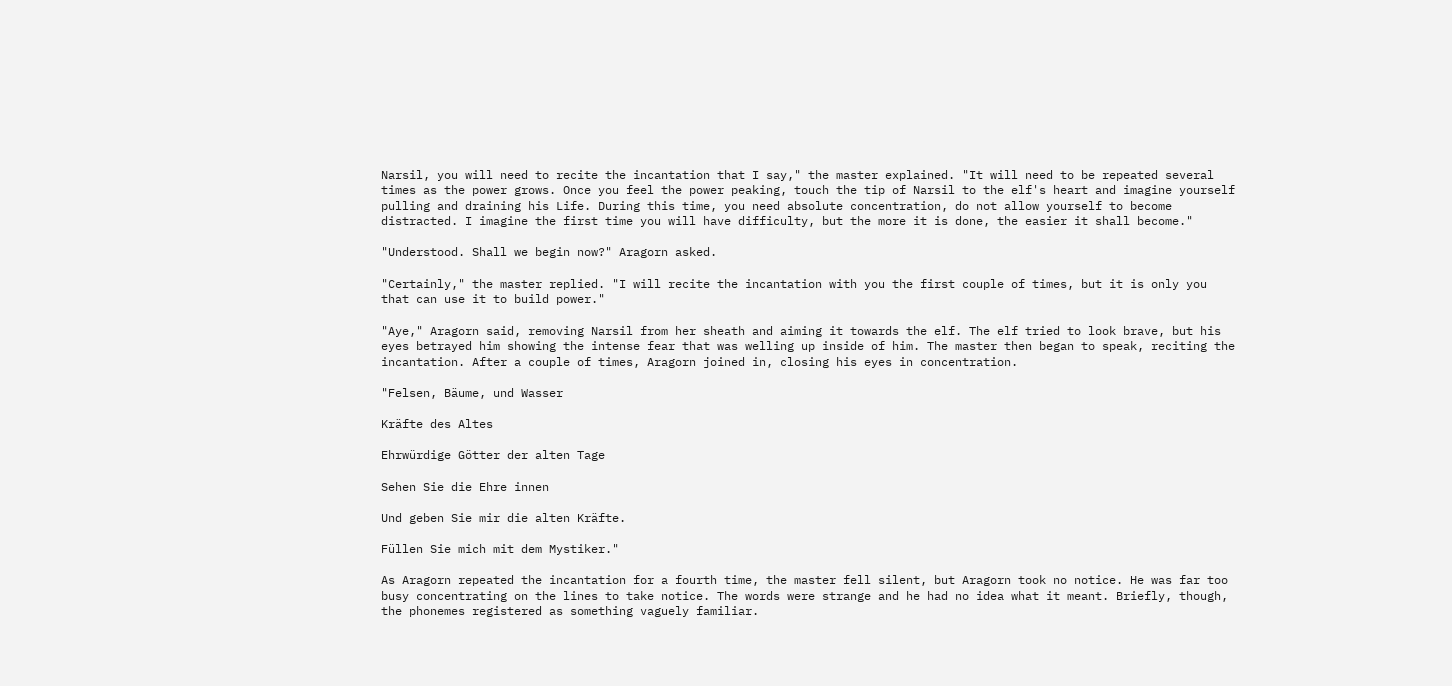Narsil, you will need to recite the incantation that I say," the master explained. "It will need to be repeated several times as the power grows. Once you feel the power peaking, touch the tip of Narsil to the elf's heart and imagine yourself pulling and draining his Life. During this time, you need absolute concentration, do not allow yourself to become distracted. I imagine the first time you will have difficulty, but the more it is done, the easier it shall become."

"Understood. Shall we begin now?" Aragorn asked.

"Certainly," the master replied. "I will recite the incantation with you the first couple of times, but it is only you that can use it to build power."

"Aye," Aragorn said, removing Narsil from her sheath and aiming it towards the elf. The elf tried to look brave, but his eyes betrayed him showing the intense fear that was welling up inside of him. The master then began to speak, reciting the incantation. After a couple of times, Aragorn joined in, closing his eyes in concentration.

"Felsen, Bäume, und Wasser

Kräfte des Altes

Ehrwürdige Götter der alten Tage

Sehen Sie die Ehre innen

Und geben Sie mir die alten Kräfte.

Füllen Sie mich mit dem Mystiker."

As Aragorn repeated the incantation for a fourth time, the master fell silent, but Aragorn took no notice. He was far too busy concentrating on the lines to take notice. The words were strange and he had no idea what it meant. Briefly, though, the phonemes registered as something vaguely familiar.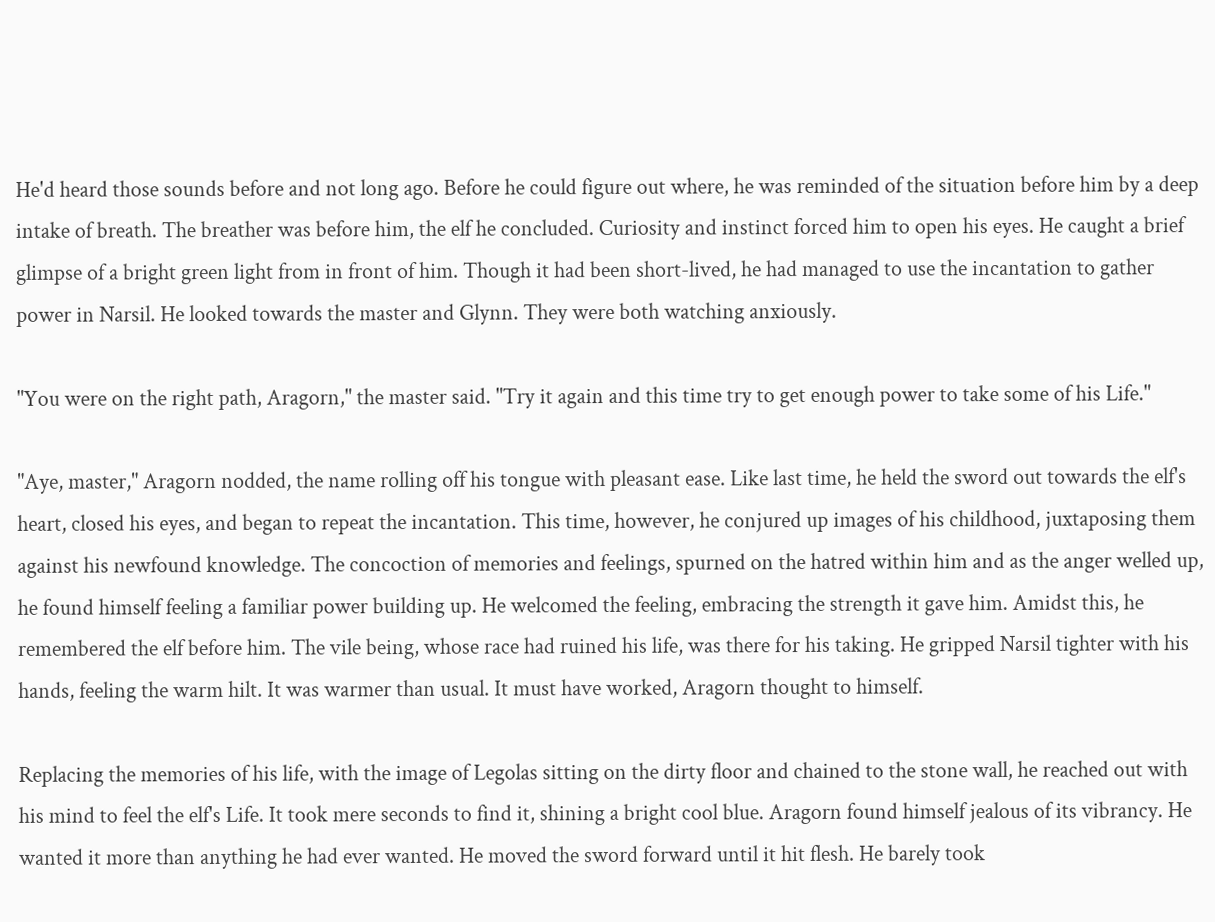He'd heard those sounds before and not long ago. Before he could figure out where, he was reminded of the situation before him by a deep intake of breath. The breather was before him, the elf he concluded. Curiosity and instinct forced him to open his eyes. He caught a brief glimpse of a bright green light from in front of him. Though it had been short-lived, he had managed to use the incantation to gather power in Narsil. He looked towards the master and Glynn. They were both watching anxiously.

"You were on the right path, Aragorn," the master said. "Try it again and this time try to get enough power to take some of his Life."

"Aye, master," Aragorn nodded, the name rolling off his tongue with pleasant ease. Like last time, he held the sword out towards the elf's heart, closed his eyes, and began to repeat the incantation. This time, however, he conjured up images of his childhood, juxtaposing them against his newfound knowledge. The concoction of memories and feelings, spurned on the hatred within him and as the anger welled up, he found himself feeling a familiar power building up. He welcomed the feeling, embracing the strength it gave him. Amidst this, he remembered the elf before him. The vile being, whose race had ruined his life, was there for his taking. He gripped Narsil tighter with his hands, feeling the warm hilt. It was warmer than usual. It must have worked, Aragorn thought to himself.

Replacing the memories of his life, with the image of Legolas sitting on the dirty floor and chained to the stone wall, he reached out with his mind to feel the elf's Life. It took mere seconds to find it, shining a bright cool blue. Aragorn found himself jealous of its vibrancy. He wanted it more than anything he had ever wanted. He moved the sword forward until it hit flesh. He barely took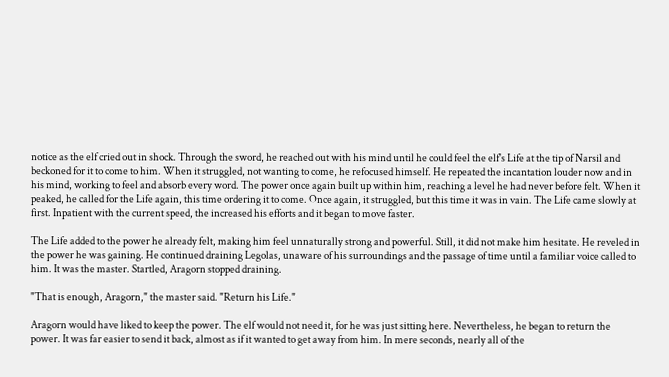notice as the elf cried out in shock. Through the sword, he reached out with his mind until he could feel the elf's Life at the tip of Narsil and beckoned for it to come to him. When it struggled, not wanting to come, he refocused himself. He repeated the incantation louder now and in his mind, working to feel and absorb every word. The power once again built up within him, reaching a level he had never before felt. When it peaked, he called for the Life again, this time ordering it to come. Once again, it struggled, but this time it was in vain. The Life came slowly at first. Inpatient with the current speed, the increased his efforts and it began to move faster.

The Life added to the power he already felt, making him feel unnaturally strong and powerful. Still, it did not make him hesitate. He reveled in the power he was gaining. He continued draining Legolas, unaware of his surroundings and the passage of time until a familiar voice called to him. It was the master. Startled, Aragorn stopped draining.

"That is enough, Aragorn," the master said. "Return his Life."

Aragorn would have liked to keep the power. The elf would not need it, for he was just sitting here. Nevertheless, he began to return the power. It was far easier to send it back, almost as if it wanted to get away from him. In mere seconds, nearly all of the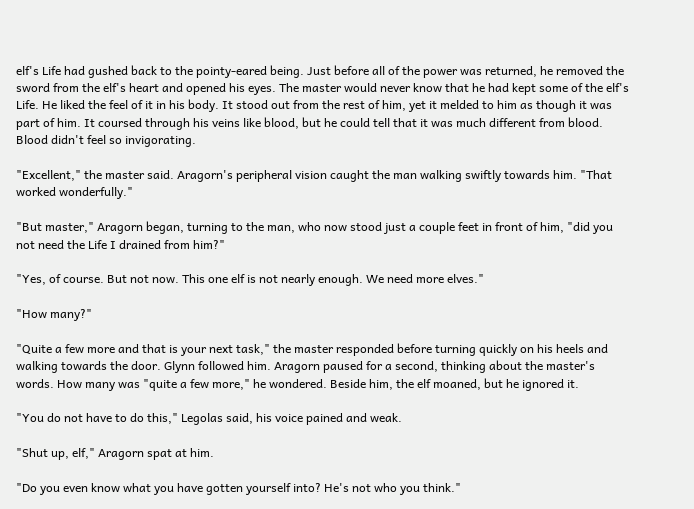elf's Life had gushed back to the pointy-eared being. Just before all of the power was returned, he removed the sword from the elf's heart and opened his eyes. The master would never know that he had kept some of the elf's Life. He liked the feel of it in his body. It stood out from the rest of him, yet it melded to him as though it was part of him. It coursed through his veins like blood, but he could tell that it was much different from blood. Blood didn't feel so invigorating.

"Excellent," the master said. Aragorn's peripheral vision caught the man walking swiftly towards him. "That worked wonderfully."

"But master," Aragorn began, turning to the man, who now stood just a couple feet in front of him, "did you not need the Life I drained from him?"

"Yes, of course. But not now. This one elf is not nearly enough. We need more elves."

"How many?"

"Quite a few more and that is your next task," the master responded before turning quickly on his heels and walking towards the door. Glynn followed him. Aragorn paused for a second, thinking about the master's words. How many was "quite a few more," he wondered. Beside him, the elf moaned, but he ignored it.

"You do not have to do this," Legolas said, his voice pained and weak.

"Shut up, elf," Aragorn spat at him.

"Do you even know what you have gotten yourself into? He's not who you think."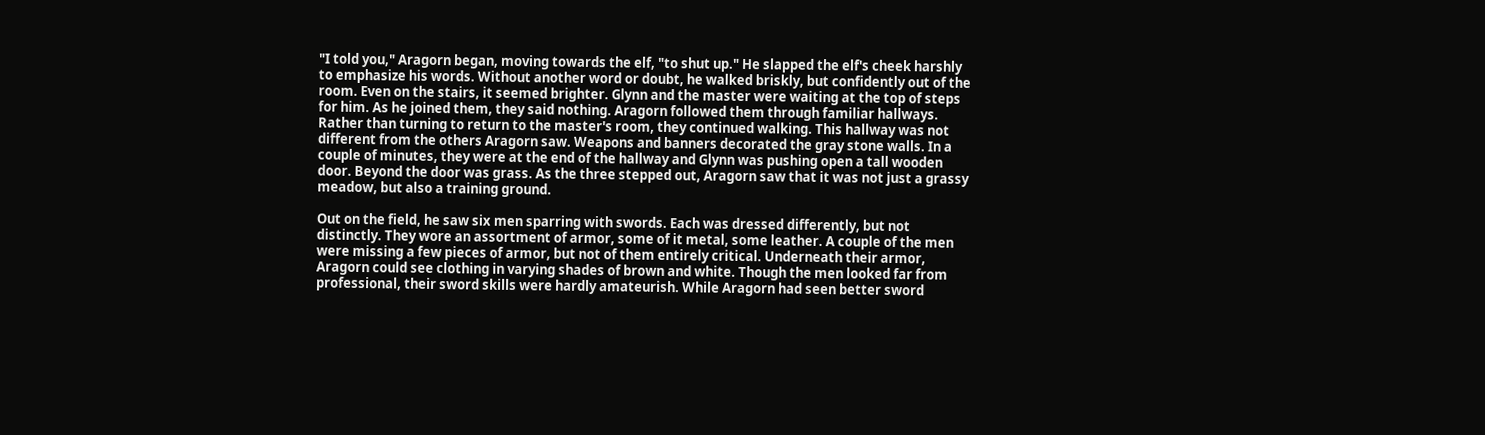"I told you," Aragorn began, moving towards the elf, "to shut up." He slapped the elf's cheek harshly to emphasize his words. Without another word or doubt, he walked briskly, but confidently out of the room. Even on the stairs, it seemed brighter. Glynn and the master were waiting at the top of steps for him. As he joined them, they said nothing. Aragorn followed them through familiar hallways. Rather than turning to return to the master's room, they continued walking. This hallway was not different from the others Aragorn saw. Weapons and banners decorated the gray stone walls. In a couple of minutes, they were at the end of the hallway and Glynn was pushing open a tall wooden door. Beyond the door was grass. As the three stepped out, Aragorn saw that it was not just a grassy meadow, but also a training ground.

Out on the field, he saw six men sparring with swords. Each was dressed differently, but not distinctly. They wore an assortment of armor, some of it metal, some leather. A couple of the men were missing a few pieces of armor, but not of them entirely critical. Underneath their armor, Aragorn could see clothing in varying shades of brown and white. Though the men looked far from professional, their sword skills were hardly amateurish. While Aragorn had seen better sword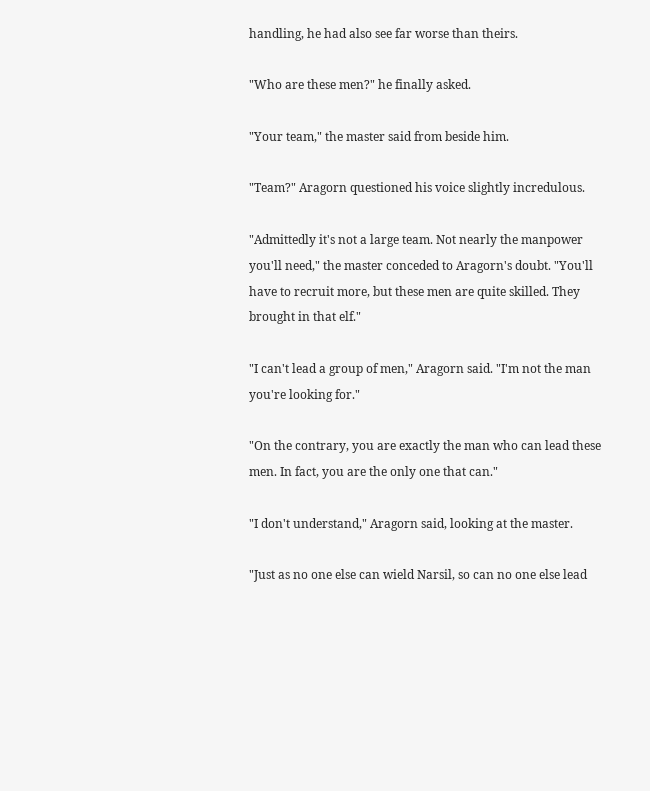handling, he had also see far worse than theirs.

"Who are these men?" he finally asked.

"Your team," the master said from beside him.

"Team?" Aragorn questioned his voice slightly incredulous.

"Admittedly it's not a large team. Not nearly the manpower you'll need," the master conceded to Aragorn's doubt. "You'll have to recruit more, but these men are quite skilled. They brought in that elf."

"I can't lead a group of men," Aragorn said. "I'm not the man you're looking for."

"On the contrary, you are exactly the man who can lead these men. In fact, you are the only one that can."

"I don't understand," Aragorn said, looking at the master.

"Just as no one else can wield Narsil, so can no one else lead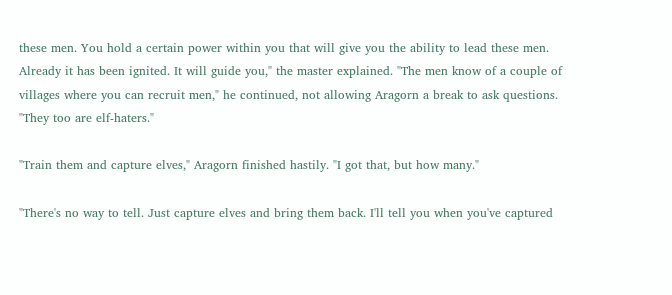these men. You hold a certain power within you that will give you the ability to lead these men. Already it has been ignited. It will guide you," the master explained. "The men know of a couple of villages where you can recruit men," he continued, not allowing Aragorn a break to ask questions. "They too are elf-haters."

"Train them and capture elves," Aragorn finished hastily. "I got that, but how many."

"There's no way to tell. Just capture elves and bring them back. I'll tell you when you've captured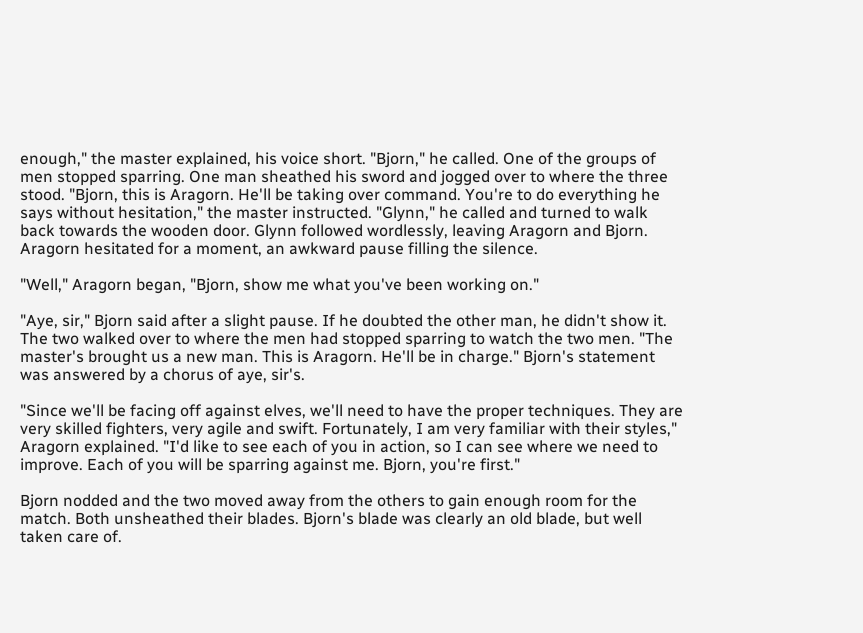enough," the master explained, his voice short. "Bjorn," he called. One of the groups of men stopped sparring. One man sheathed his sword and jogged over to where the three stood. "Bjorn, this is Aragorn. He'll be taking over command. You're to do everything he says without hesitation," the master instructed. "Glynn," he called and turned to walk back towards the wooden door. Glynn followed wordlessly, leaving Aragorn and Bjorn. Aragorn hesitated for a moment, an awkward pause filling the silence.

"Well," Aragorn began, "Bjorn, show me what you've been working on."

"Aye, sir," Bjorn said after a slight pause. If he doubted the other man, he didn't show it. The two walked over to where the men had stopped sparring to watch the two men. "The master's brought us a new man. This is Aragorn. He'll be in charge." Bjorn's statement was answered by a chorus of aye, sir's.

"Since we'll be facing off against elves, we'll need to have the proper techniques. They are very skilled fighters, very agile and swift. Fortunately, I am very familiar with their styles," Aragorn explained. "I'd like to see each of you in action, so I can see where we need to improve. Each of you will be sparring against me. Bjorn, you're first."

Bjorn nodded and the two moved away from the others to gain enough room for the match. Both unsheathed their blades. Bjorn's blade was clearly an old blade, but well taken care of.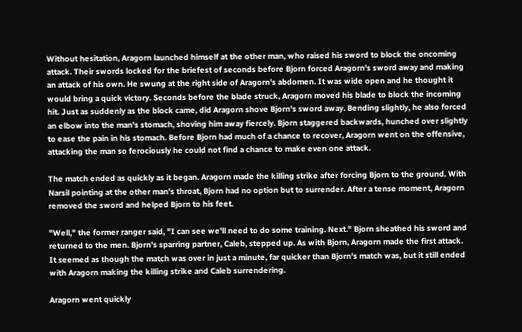Without hesitation, Aragorn launched himself at the other man, who raised his sword to block the oncoming attack. Their swords locked for the briefest of seconds before Bjorn forced Aragorn's sword away and making an attack of his own. He swung at the right side of Aragorn's abdomen. It was wide open and he thought it would bring a quick victory. Seconds before the blade struck, Aragorn moved his blade to block the incoming hit. Just as suddenly as the block came, did Aragorn shove Bjorn's sword away. Bending slightly, he also forced an elbow into the man's stomach, shoving him away fiercely. Bjorn staggered backwards, hunched over slightly to ease the pain in his stomach. Before Bjorn had much of a chance to recover, Aragorn went on the offensive, attacking the man so ferociously he could not find a chance to make even one attack.

The match ended as quickly as it began. Aragorn made the killing strike after forcing Bjorn to the ground. With Narsil pointing at the other man's throat, Bjorn had no option but to surrender. After a tense moment, Aragorn removed the sword and helped Bjorn to his feet.

"Well," the former ranger said, "I can see we'll need to do some training. Next." Bjorn sheathed his sword and returned to the men. Bjorn's sparring partner, Caleb, stepped up. As with Bjorn, Aragorn made the first attack. It seemed as though the match was over in just a minute, far quicker than Bjorn's match was, but it still ended with Aragorn making the killing strike and Caleb surrendering.

Aragorn went quickly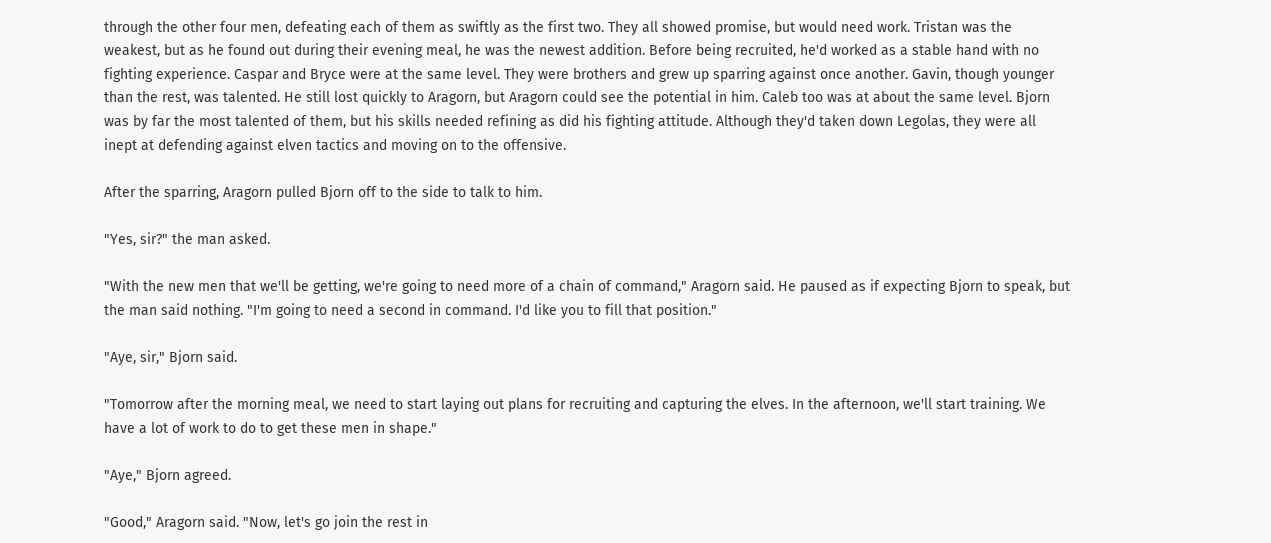through the other four men, defeating each of them as swiftly as the first two. They all showed promise, but would need work. Tristan was the weakest, but as he found out during their evening meal, he was the newest addition. Before being recruited, he'd worked as a stable hand with no fighting experience. Caspar and Bryce were at the same level. They were brothers and grew up sparring against once another. Gavin, though younger than the rest, was talented. He still lost quickly to Aragorn, but Aragorn could see the potential in him. Caleb too was at about the same level. Bjorn was by far the most talented of them, but his skills needed refining as did his fighting attitude. Although they'd taken down Legolas, they were all inept at defending against elven tactics and moving on to the offensive.

After the sparring, Aragorn pulled Bjorn off to the side to talk to him.

"Yes, sir?" the man asked.

"With the new men that we'll be getting, we're going to need more of a chain of command," Aragorn said. He paused as if expecting Bjorn to speak, but the man said nothing. "I'm going to need a second in command. I'd like you to fill that position."

"Aye, sir," Bjorn said.

"Tomorrow after the morning meal, we need to start laying out plans for recruiting and capturing the elves. In the afternoon, we'll start training. We have a lot of work to do to get these men in shape."

"Aye," Bjorn agreed.

"Good," Aragorn said. "Now, let's go join the rest in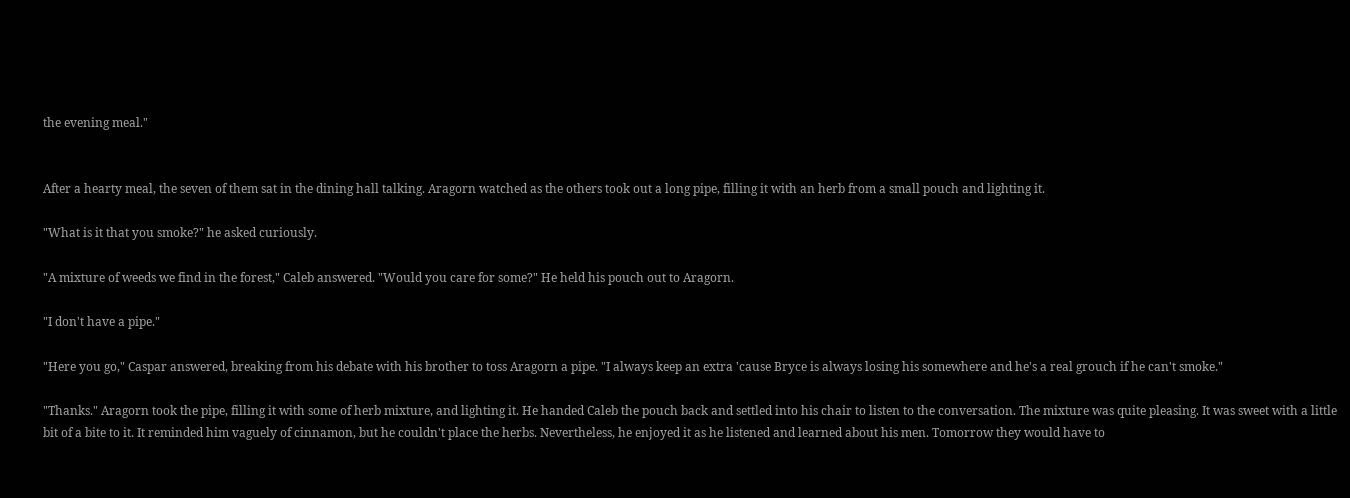the evening meal."


After a hearty meal, the seven of them sat in the dining hall talking. Aragorn watched as the others took out a long pipe, filling it with an herb from a small pouch and lighting it.

"What is it that you smoke?" he asked curiously.

"A mixture of weeds we find in the forest," Caleb answered. "Would you care for some?" He held his pouch out to Aragorn.

"I don't have a pipe."

"Here you go," Caspar answered, breaking from his debate with his brother to toss Aragorn a pipe. "I always keep an extra 'cause Bryce is always losing his somewhere and he's a real grouch if he can't smoke."

"Thanks." Aragorn took the pipe, filling it with some of herb mixture, and lighting it. He handed Caleb the pouch back and settled into his chair to listen to the conversation. The mixture was quite pleasing. It was sweet with a little bit of a bite to it. It reminded him vaguely of cinnamon, but he couldn't place the herbs. Nevertheless, he enjoyed it as he listened and learned about his men. Tomorrow they would have to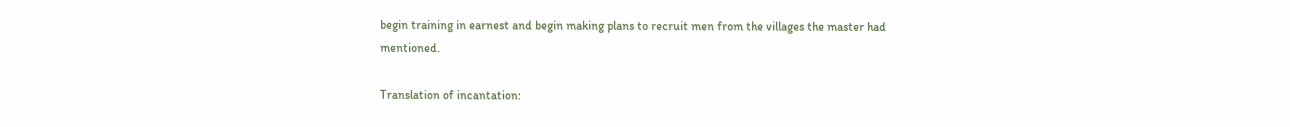begin training in earnest and begin making plans to recruit men from the villages the master had mentioned.

Translation of incantation: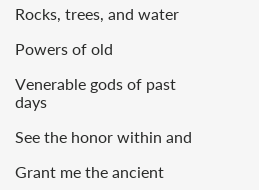Rocks, trees, and water

Powers of old

Venerable gods of past days

See the honor within and

Grant me the ancient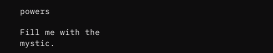powers

Fill me with the mystic.